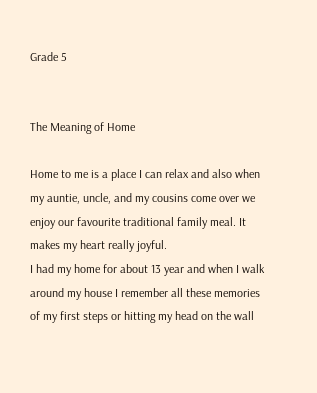Grade 5


The Meaning of Home

Home to me is a place I can relax and also when my auntie, uncle, and my cousins come over we enjoy our favourite traditional family meal. It makes my heart really joyful.
I had my home for about 13 year and when I walk around my house I remember all these memories of my first steps or hitting my head on the wall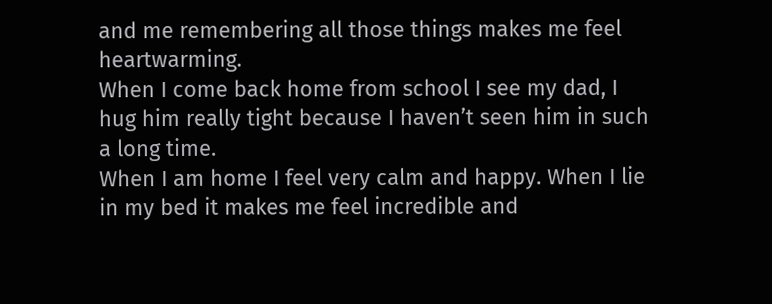and me remembering all those things makes me feel heartwarming.
When I come back home from school I see my dad, I hug him really tight because I haven’t seen him in such a long time.
When I am home I feel very calm and happy. When I lie in my bed it makes me feel incredible and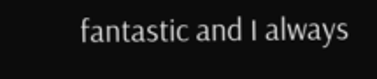fantastic and I always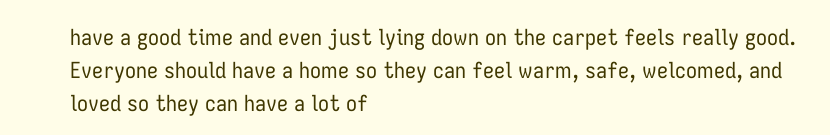have a good time and even just lying down on the carpet feels really good.
Everyone should have a home so they can feel warm, safe, welcomed, and loved so they can have a lot of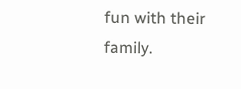fun with their family.